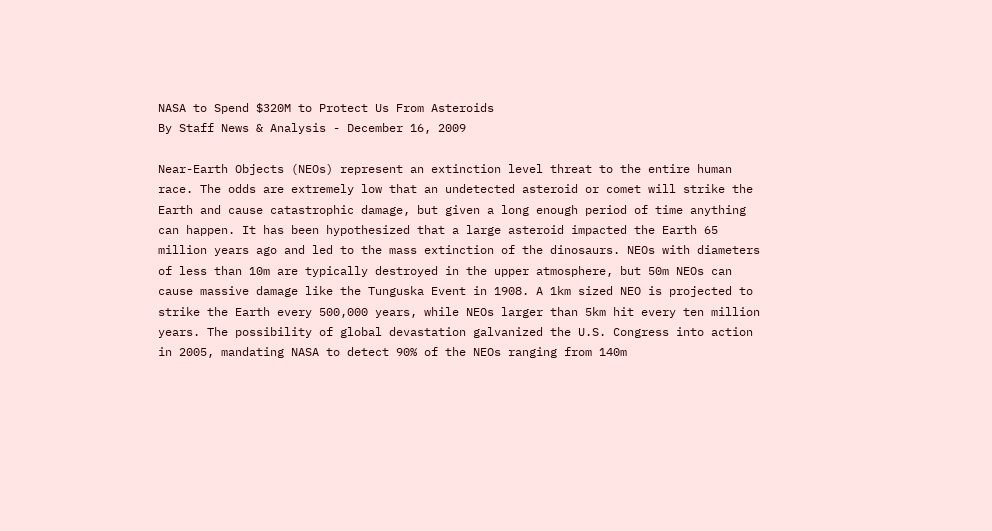NASA to Spend $320M to Protect Us From Asteroids
By Staff News & Analysis - December 16, 2009

Near-Earth Objects (NEOs) represent an extinction level threat to the entire human race. The odds are extremely low that an undetected asteroid or comet will strike the Earth and cause catastrophic damage, but given a long enough period of time anything can happen. It has been hypothesized that a large asteroid impacted the Earth 65 million years ago and led to the mass extinction of the dinosaurs. NEOs with diameters of less than 10m are typically destroyed in the upper atmosphere, but 50m NEOs can cause massive damage like the Tunguska Event in 1908. A 1km sized NEO is projected to strike the Earth every 500,000 years, while NEOs larger than 5km hit every ten million years. The possibility of global devastation galvanized the U.S. Congress into action in 2005, mandating NASA to detect 90% of the NEOs ranging from 140m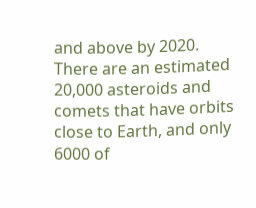and above by 2020. There are an estimated 20,000 asteroids and comets that have orbits close to Earth, and only 6000 of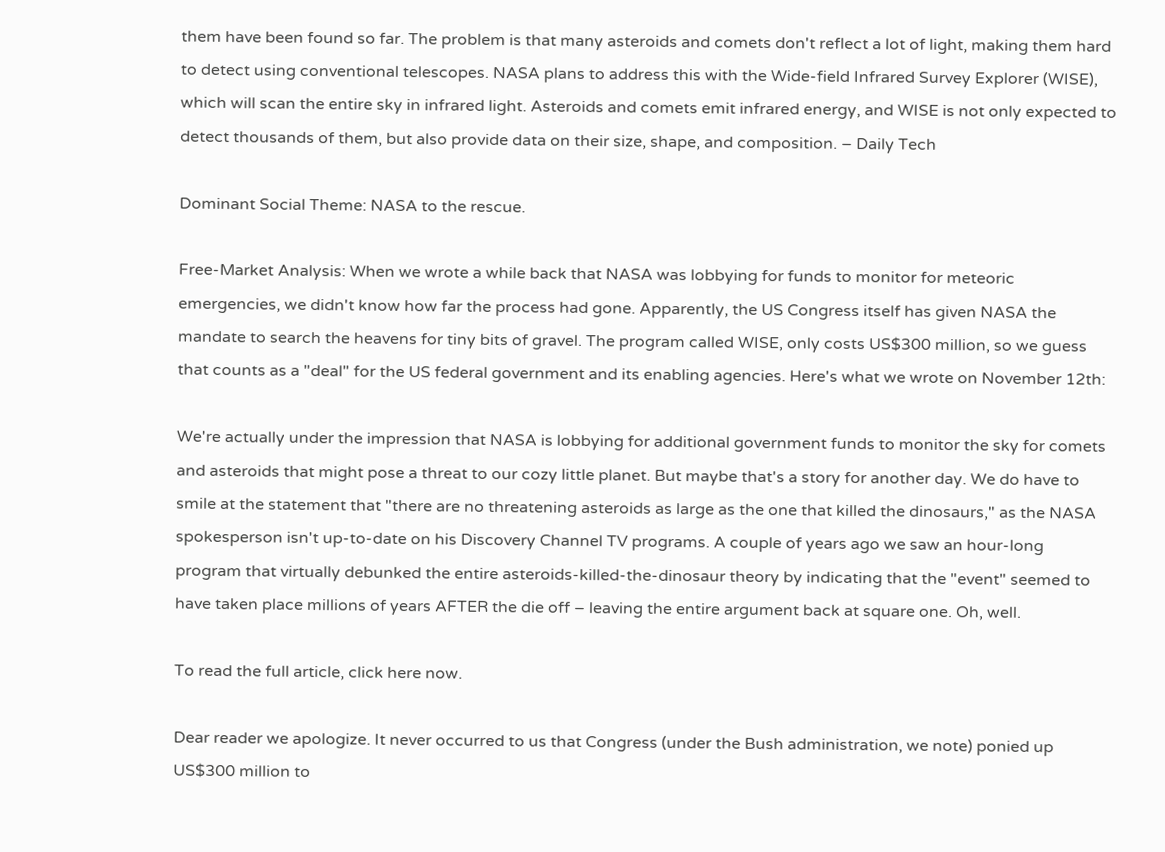them have been found so far. The problem is that many asteroids and comets don't reflect a lot of light, making them hard to detect using conventional telescopes. NASA plans to address this with the Wide-field Infrared Survey Explorer (WISE), which will scan the entire sky in infrared light. Asteroids and comets emit infrared energy, and WISE is not only expected to detect thousands of them, but also provide data on their size, shape, and composition. – Daily Tech

Dominant Social Theme: NASA to the rescue.

Free-Market Analysis: When we wrote a while back that NASA was lobbying for funds to monitor for meteoric emergencies, we didn't know how far the process had gone. Apparently, the US Congress itself has given NASA the mandate to search the heavens for tiny bits of gravel. The program called WISE, only costs US$300 million, so we guess that counts as a "deal" for the US federal government and its enabling agencies. Here's what we wrote on November 12th:

We're actually under the impression that NASA is lobbying for additional government funds to monitor the sky for comets and asteroids that might pose a threat to our cozy little planet. But maybe that's a story for another day. We do have to smile at the statement that "there are no threatening asteroids as large as the one that killed the dinosaurs," as the NASA spokesperson isn't up-to-date on his Discovery Channel TV programs. A couple of years ago we saw an hour-long program that virtually debunked the entire asteroids-killed-the-dinosaur theory by indicating that the "event" seemed to have taken place millions of years AFTER the die off – leaving the entire argument back at square one. Oh, well.

To read the full article, click here now.

Dear reader we apologize. It never occurred to us that Congress (under the Bush administration, we note) ponied up US$300 million to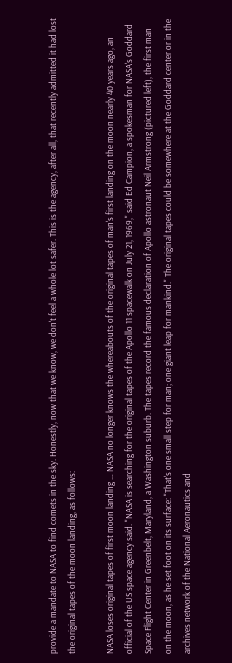provide a mandate to NASA to find comets in the sky. Honestly, now that we know, we don't feel a whole lot safer. This is the agency, after all, that recently admitted it had lost the original tapes of the moon landing, as follows:

NASA loses original tapes of first moon landing … NASA no longer knows the whereabouts of the original tapes of man's first landing on the moon nearly 40 years ago, an official of the US space agency said. "NASA is searching for the original tapes of the Apollo 11 spacewalk on July 21, 1969," said Ed Campion, a spokesman for NASA's Goddard Space Flight Center in Greenbelt, Maryland, a Washington suburb. The tapes record the famous declaration of Apollo astronaut Neil Armstrong (pictured left), the first man on the moon, as he set foot on its surface: "That's one small step for man; one giant leap for mankind." The original tapes could be somewhere at the Goddard center or in the archives network of the National Aeronautics and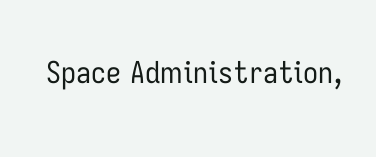Space Administration,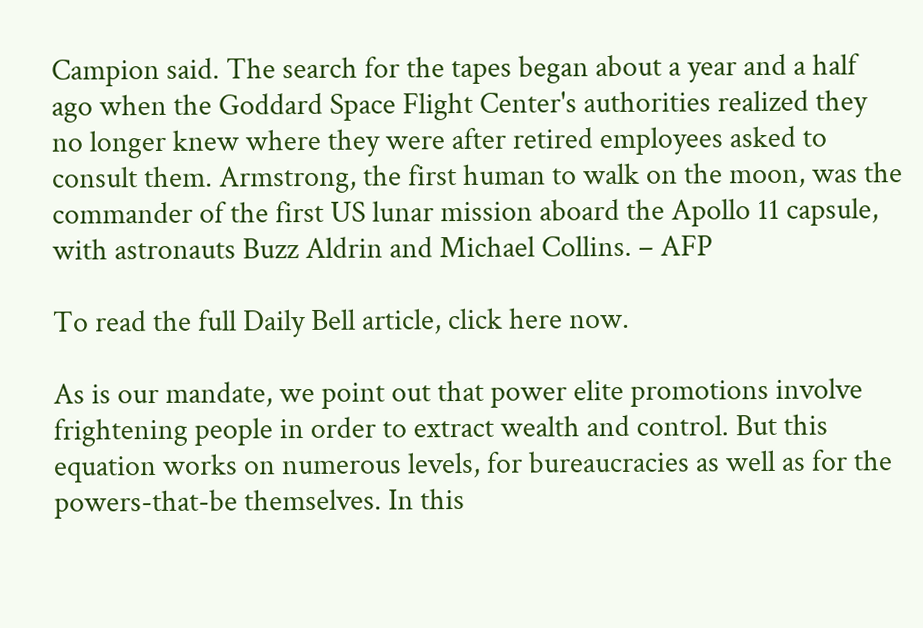Campion said. The search for the tapes began about a year and a half ago when the Goddard Space Flight Center's authorities realized they no longer knew where they were after retired employees asked to consult them. Armstrong, the first human to walk on the moon, was the commander of the first US lunar mission aboard the Apollo 11 capsule, with astronauts Buzz Aldrin and Michael Collins. – AFP

To read the full Daily Bell article, click here now.

As is our mandate, we point out that power elite promotions involve frightening people in order to extract wealth and control. But this equation works on numerous levels, for bureaucracies as well as for the powers-that-be themselves. In this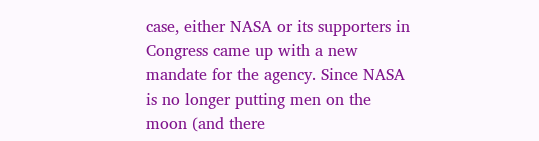case, either NASA or its supporters in Congress came up with a new mandate for the agency. Since NASA is no longer putting men on the moon (and there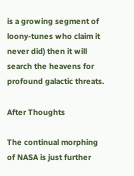is a growing segment of loony-tunes who claim it never did) then it will search the heavens for profound galactic threats.

After Thoughts

The continual morphing of NASA is just further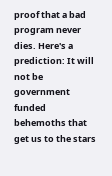proof that a bad program never dies. Here's a prediction: It will not be government funded behemoths that get us to the stars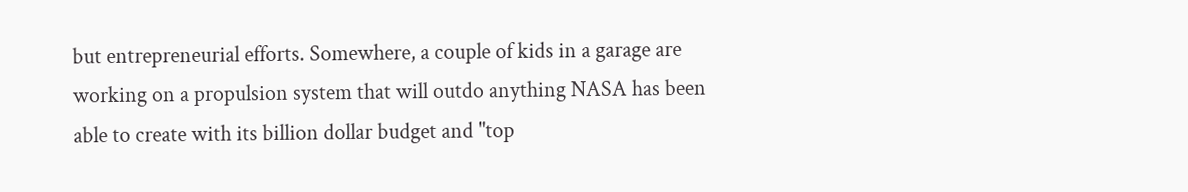but entrepreneurial efforts. Somewhere, a couple of kids in a garage are working on a propulsion system that will outdo anything NASA has been able to create with its billion dollar budget and "top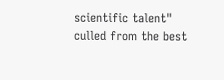scientific talent" culled from the best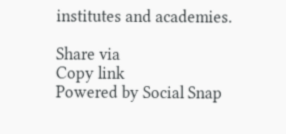institutes and academies.

Share via
Copy link
Powered by Social Snap